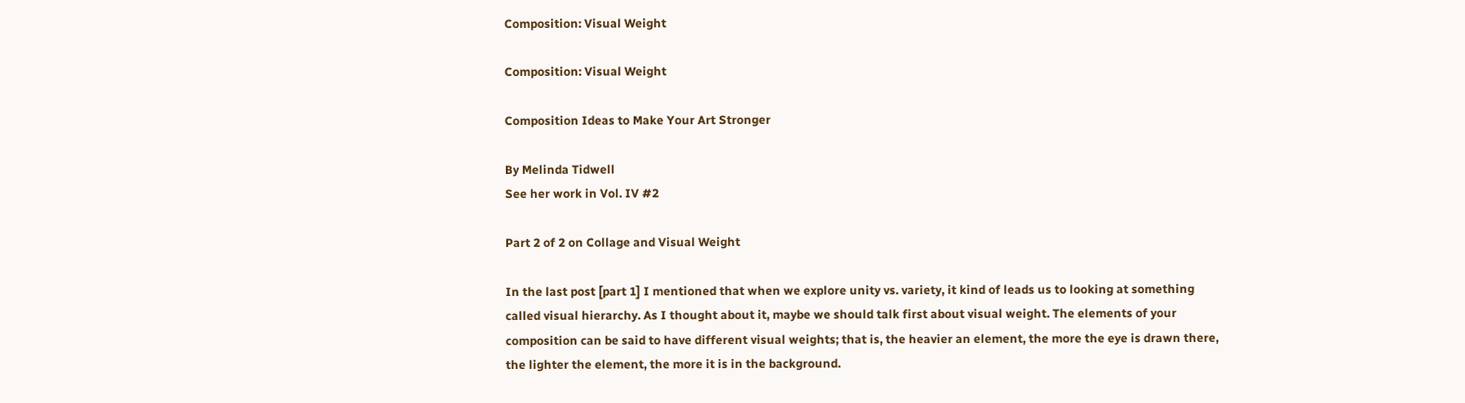Composition: Visual Weight

Composition: Visual Weight

Composition Ideas to Make Your Art Stronger

By Melinda Tidwell
See her work in Vol. IV #2

Part 2 of 2 on Collage and Visual Weight

In the last post [part 1] I mentioned that when we explore unity vs. variety, it kind of leads us to looking at something called visual hierarchy. As I thought about it, maybe we should talk first about visual weight. The elements of your composition can be said to have different visual weights; that is, the heavier an element, the more the eye is drawn there, the lighter the element, the more it is in the background.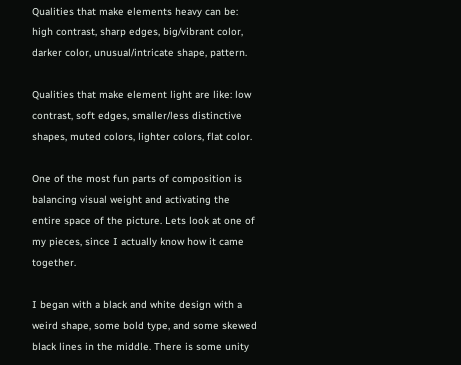Qualities that make elements heavy can be: high contrast, sharp edges, big/vibrant color, darker color, unusual/intricate shape, pattern.

Qualities that make element light are like: low contrast, soft edges, smaller/less distinctive shapes, muted colors, lighter colors, flat color.

One of the most fun parts of composition is balancing visual weight and activating the entire space of the picture. Lets look at one of my pieces, since I actually know how it came together.

I began with a black and white design with a weird shape, some bold type, and some skewed black lines in the middle. There is some unity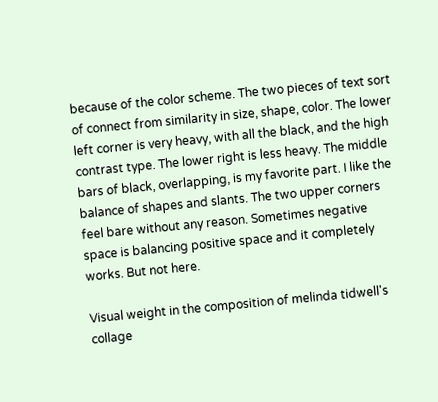because of the color scheme. The two pieces of text sort of connect from similarity in size, shape, color. The lower left corner is very heavy, with all the black, and the high contrast type. The lower right is less heavy. The middle bars of black, overlapping, is my favorite part. I like the balance of shapes and slants. The two upper corners feel bare without any reason. Sometimes negative space is balancing positive space and it completely works. But not here.

Visual weight in the composition of melinda tidwell's collage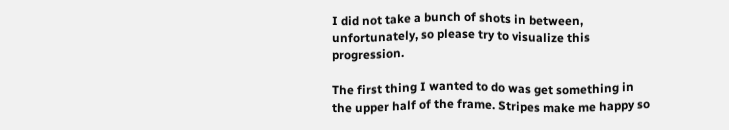I did not take a bunch of shots in between, unfortunately, so please try to visualize this progression.

The first thing I wanted to do was get something in the upper half of the frame. Stripes make me happy so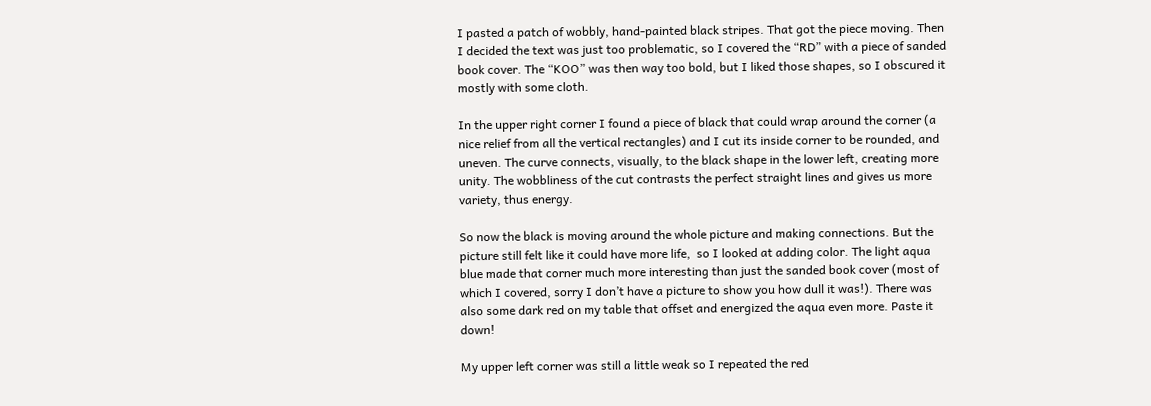I pasted a patch of wobbly, hand-painted black stripes. That got the piece moving. Then I decided the text was just too problematic, so I covered the “RD” with a piece of sanded book cover. The “KOO” was then way too bold, but I liked those shapes, so I obscured it mostly with some cloth.

In the upper right corner I found a piece of black that could wrap around the corner (a nice relief from all the vertical rectangles) and I cut its inside corner to be rounded, and uneven. The curve connects, visually, to the black shape in the lower left, creating more unity. The wobbliness of the cut contrasts the perfect straight lines and gives us more variety, thus energy.

So now the black is moving around the whole picture and making connections. But the picture still felt like it could have more life,  so I looked at adding color. The light aqua blue made that corner much more interesting than just the sanded book cover (most of which I covered, sorry I don’t have a picture to show you how dull it was!). There was also some dark red on my table that offset and energized the aqua even more. Paste it down!

My upper left corner was still a little weak so I repeated the red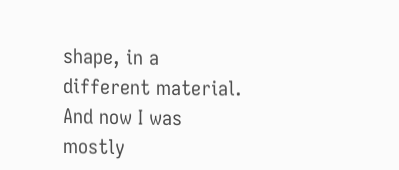shape, in a different material. And now I was mostly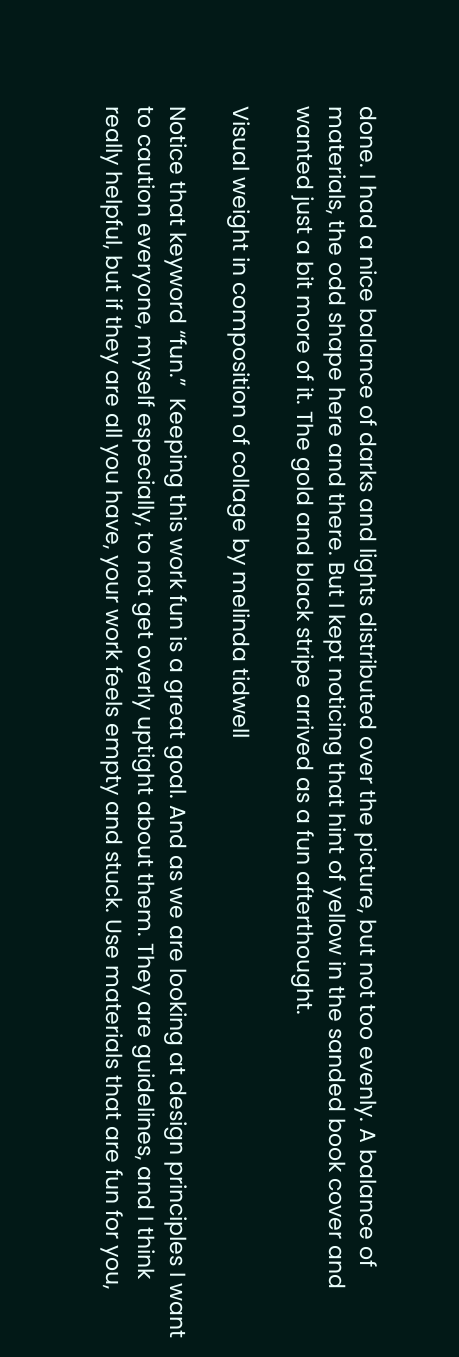done. I had a nice balance of darks and lights distributed over the picture, but not too evenly. A balance of materials, the odd shape here and there. But I kept noticing that hint of yellow in the sanded book cover and wanted just a bit more of it. The gold and black stripe arrived as a fun afterthought.

Visual weight in composition of collage by melinda tidwell

Notice that keyword “fun.”  Keeping this work fun is a great goal. And as we are looking at design principles I want to caution everyone, myself especially, to not get overly uptight about them. They are guidelines, and I think really helpful, but if they are all you have, your work feels empty and stuck. Use materials that are fun for you,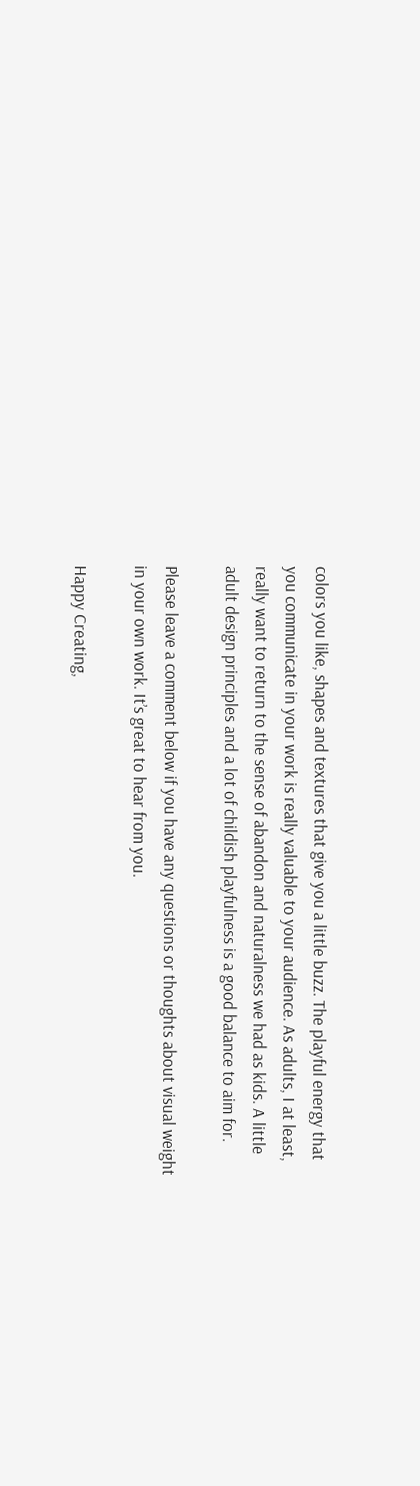colors you like, shapes and textures that give you a little buzz. The playful energy that you communicate in your work is really valuable to your audience. As adults, I at least, really want to return to the sense of abandon and naturalness we had as kids. A little adult design principles and a lot of childish playfulness is a good balance to aim for.

Please leave a comment below if you have any questions or thoughts about visual weight in your own work. It’s great to hear from you.

Happy Creating,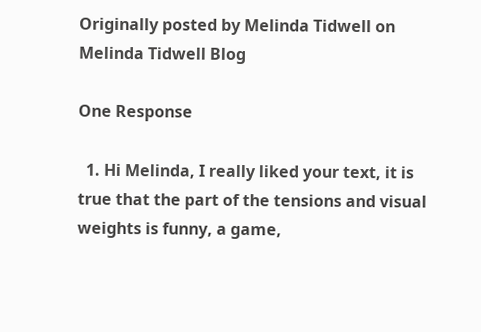Originally posted by Melinda Tidwell on Melinda Tidwell Blog

One Response

  1. Hi Melinda, I really liked your text, it is true that the part of the tensions and visual weights is funny, a game,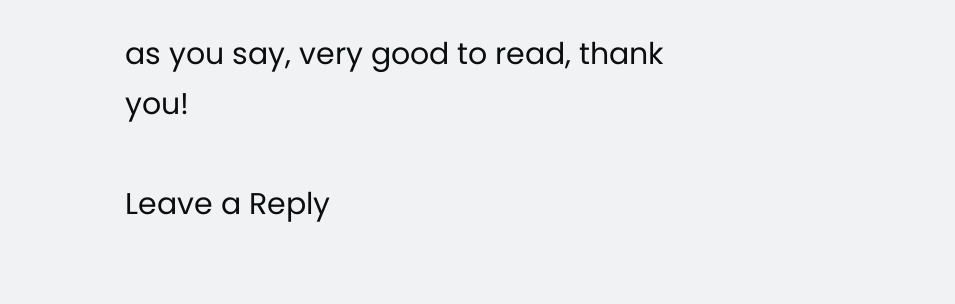as you say, very good to read, thank you!

Leave a Reply